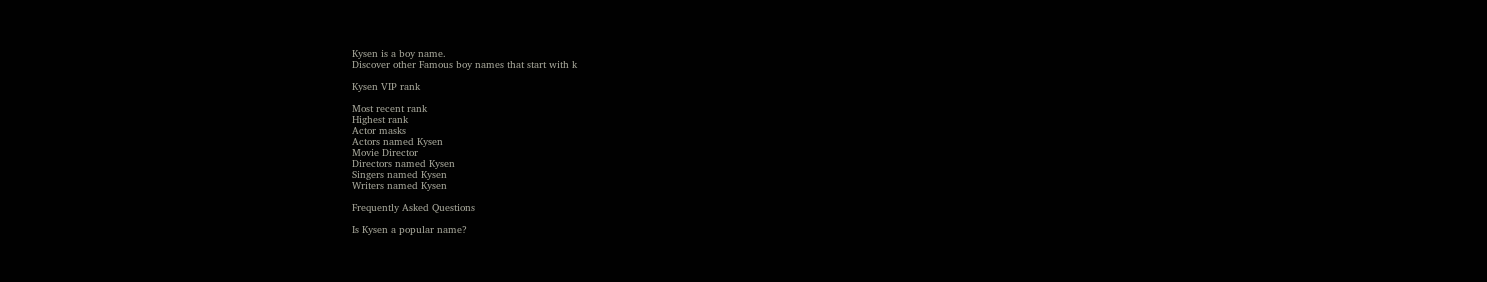Kysen is a boy name.
Discover other Famous boy names that start with k

Kysen VIP rank

Most recent rank
Highest rank
Actor masks
Actors named Kysen
Movie Director
Directors named Kysen
Singers named Kysen
Writers named Kysen

Frequently Asked Questions

Is Kysen a popular name?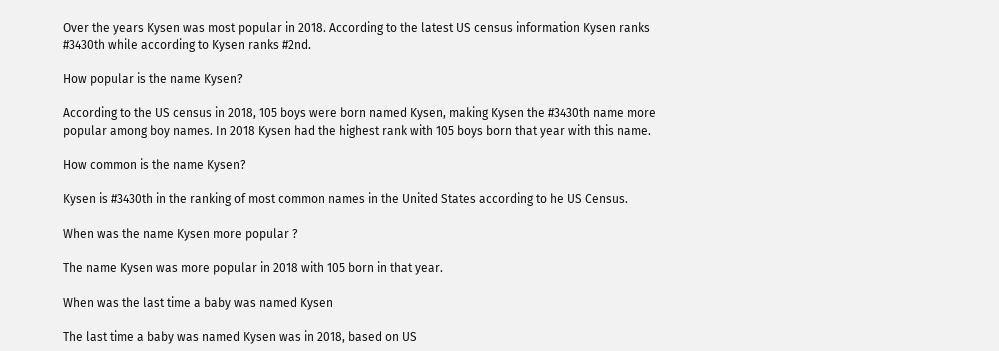Over the years Kysen was most popular in 2018. According to the latest US census information Kysen ranks #3430th while according to Kysen ranks #2nd.

How popular is the name Kysen?

According to the US census in 2018, 105 boys were born named Kysen, making Kysen the #3430th name more popular among boy names. In 2018 Kysen had the highest rank with 105 boys born that year with this name.

How common is the name Kysen?

Kysen is #3430th in the ranking of most common names in the United States according to he US Census.

When was the name Kysen more popular ?

The name Kysen was more popular in 2018 with 105 born in that year.

When was the last time a baby was named Kysen

The last time a baby was named Kysen was in 2018, based on US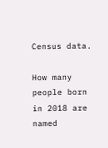Census data.

How many people born in 2018 are named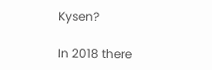Kysen?

In 2018 there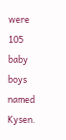were 105 baby boys named Kysen.